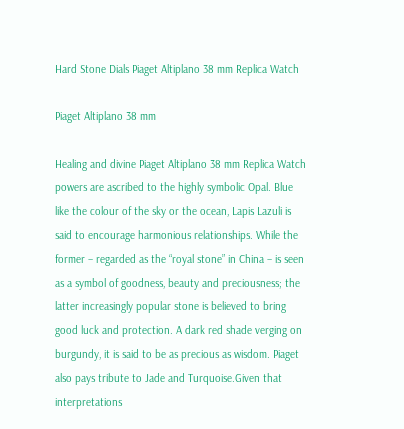Hard Stone Dials Piaget Altiplano 38 mm Replica Watch

Piaget Altiplano 38 mm

Healing and divine Piaget Altiplano 38 mm Replica Watch powers are ascribed to the highly symbolic Opal. Blue like the colour of the sky or the ocean, Lapis Lazuli is said to encourage harmonious relationships. While the former – regarded as the “royal stone” in China – is seen as a symbol of goodness, beauty and preciousness; the latter increasingly popular stone is believed to bring good luck and protection. A dark red shade verging on burgundy, it is said to be as precious as wisdom. Piaget also pays tribute to Jade and Turquoise.Given that interpretations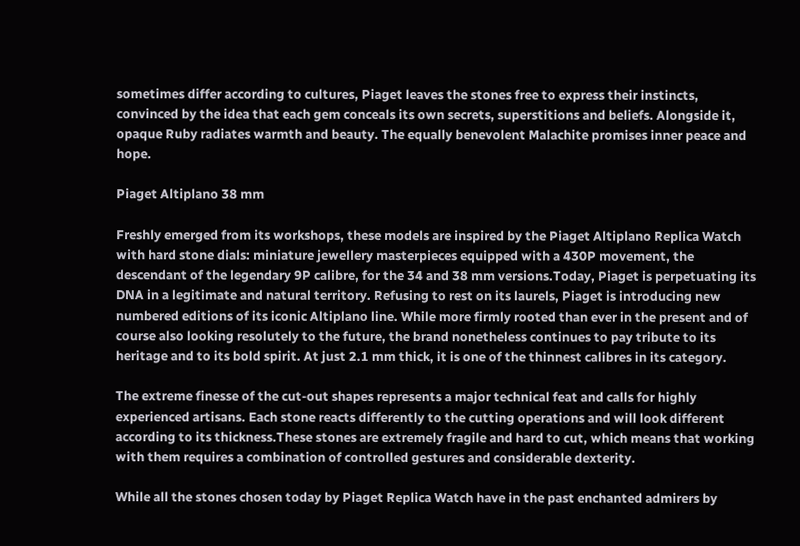sometimes differ according to cultures, Piaget leaves the stones free to express their instincts, convinced by the idea that each gem conceals its own secrets, superstitions and beliefs. Alongside it, opaque Ruby radiates warmth and beauty. The equally benevolent Malachite promises inner peace and hope.

Piaget Altiplano 38 mm

Freshly emerged from its workshops, these models are inspired by the Piaget Altiplano Replica Watch with hard stone dials: miniature jewellery masterpieces equipped with a 430P movement, the descendant of the legendary 9P calibre, for the 34 and 38 mm versions.Today, Piaget is perpetuating its DNA in a legitimate and natural territory. Refusing to rest on its laurels, Piaget is introducing new numbered editions of its iconic Altiplano line. While more firmly rooted than ever in the present and of course also looking resolutely to the future, the brand nonetheless continues to pay tribute to its heritage and to its bold spirit. At just 2.1 mm thick, it is one of the thinnest calibres in its category.

The extreme finesse of the cut-out shapes represents a major technical feat and calls for highly experienced artisans. Each stone reacts differently to the cutting operations and will look different according to its thickness.These stones are extremely fragile and hard to cut, which means that working with them requires a combination of controlled gestures and considerable dexterity.

While all the stones chosen today by Piaget Replica Watch have in the past enchanted admirers by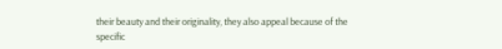their beauty and their originality, they also appeal because of the specific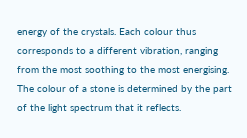energy of the crystals. Each colour thus corresponds to a different vibration, ranging from the most soothing to the most energising. The colour of a stone is determined by the part of the light spectrum that it reflects.